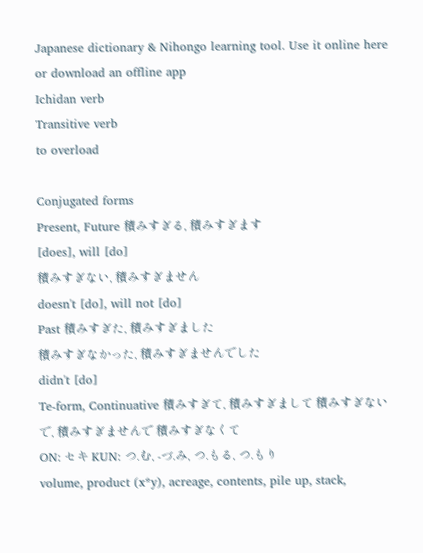Japanese dictionary & Nihongo learning tool. Use it online here or download an offline app
Ichidan verb
Transitive verb
to overload

Conjugated forms
Present, Future 積みすぎる, 積みすぎます
[does], will [do]
積みすぎない, 積みすぎません
doesn't [do], will not [do]
Past 積みすぎた, 積みすぎました
積みすぎなかった, 積みすぎませんでした
didn't [do]
Te-form, Continuative 積みすぎて, 積みすぎまして 積みすぎないで, 積みすぎませんで 積みすぎなくて
ON: セキ KUN: つ.む, -づ.み, つ.もる, つ.もり
volume, product (x*y), acreage, contents, pile up, stack,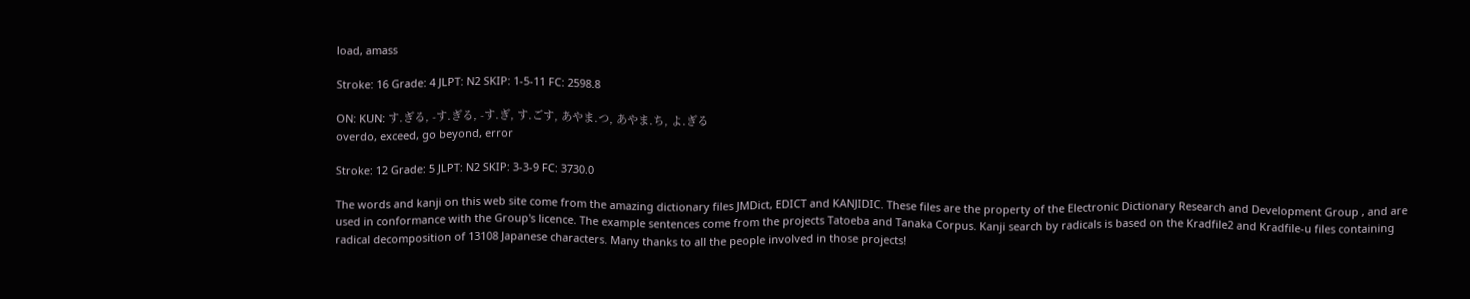load, amass

Stroke: 16 Grade: 4 JLPT: N2 SKIP: 1-5-11 FC: 2598.8

ON: KUN: す.ぎる, -す.ぎる, -す.ぎ, す.ごす, あやま.つ, あやま.ち, よ.ぎる
overdo, exceed, go beyond, error

Stroke: 12 Grade: 5 JLPT: N2 SKIP: 3-3-9 FC: 3730.0

The words and kanji on this web site come from the amazing dictionary files JMDict, EDICT and KANJIDIC. These files are the property of the Electronic Dictionary Research and Development Group , and are used in conformance with the Group's licence. The example sentences come from the projects Tatoeba and Tanaka Corpus. Kanji search by radicals is based on the Kradfile2 and Kradfile-u files containing radical decomposition of 13108 Japanese characters. Many thanks to all the people involved in those projects!